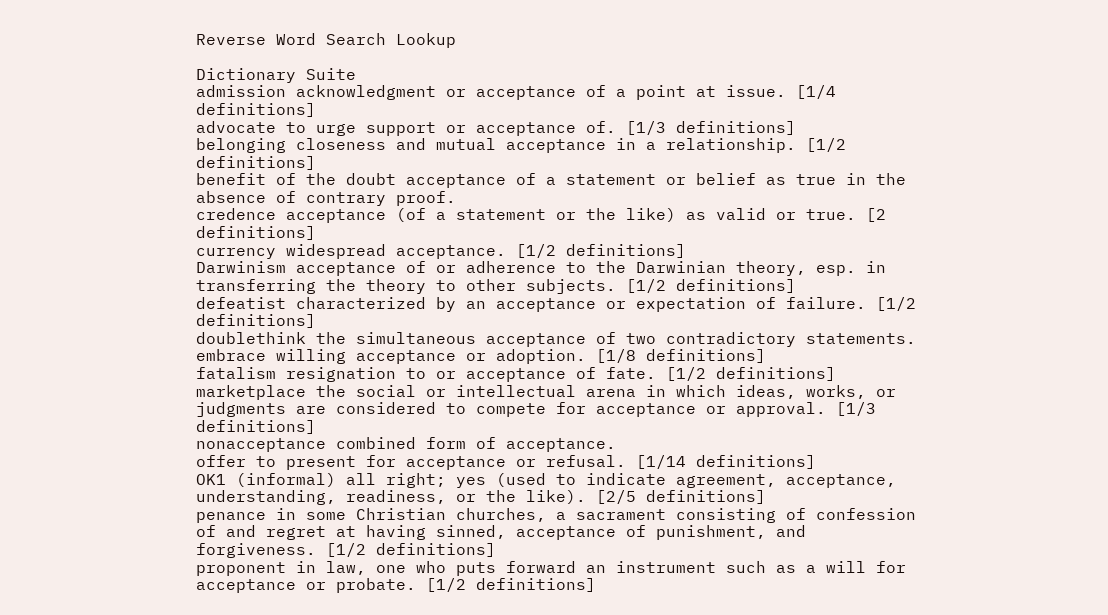Reverse Word Search Lookup

Dictionary Suite
admission acknowledgment or acceptance of a point at issue. [1/4 definitions]
advocate to urge support or acceptance of. [1/3 definitions]
belonging closeness and mutual acceptance in a relationship. [1/2 definitions]
benefit of the doubt acceptance of a statement or belief as true in the absence of contrary proof.
credence acceptance (of a statement or the like) as valid or true. [2 definitions]
currency widespread acceptance. [1/2 definitions]
Darwinism acceptance of or adherence to the Darwinian theory, esp. in transferring the theory to other subjects. [1/2 definitions]
defeatist characterized by an acceptance or expectation of failure. [1/2 definitions]
doublethink the simultaneous acceptance of two contradictory statements.
embrace willing acceptance or adoption. [1/8 definitions]
fatalism resignation to or acceptance of fate. [1/2 definitions]
marketplace the social or intellectual arena in which ideas, works, or judgments are considered to compete for acceptance or approval. [1/3 definitions]
nonacceptance combined form of acceptance.
offer to present for acceptance or refusal. [1/14 definitions]
OK1 (informal) all right; yes (used to indicate agreement, acceptance, understanding, readiness, or the like). [2/5 definitions]
penance in some Christian churches, a sacrament consisting of confession of and regret at having sinned, acceptance of punishment, and forgiveness. [1/2 definitions]
proponent in law, one who puts forward an instrument such as a will for acceptance or probate. [1/2 definitions]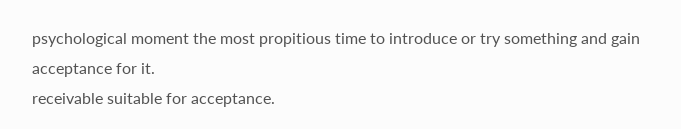psychological moment the most propitious time to introduce or try something and gain acceptance for it.
receivable suitable for acceptance.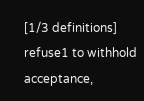[1/3 definitions]
refuse1 to withhold acceptance,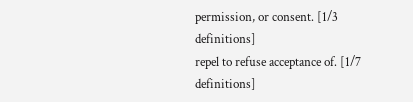permission, or consent. [1/3 definitions]
repel to refuse acceptance of. [1/7 definitions]